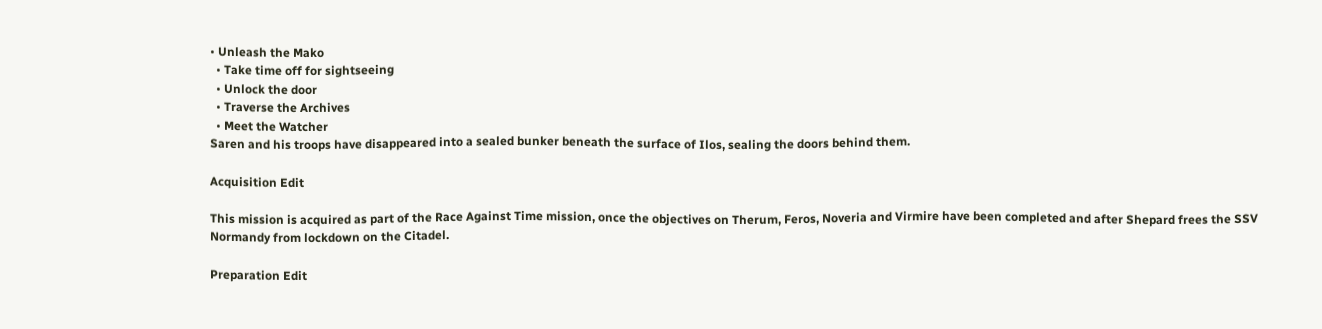• Unleash the Mako
  • Take time off for sightseeing
  • Unlock the door
  • Traverse the Archives
  • Meet the Watcher
Saren and his troops have disappeared into a sealed bunker beneath the surface of Ilos, sealing the doors behind them.

Acquisition Edit

This mission is acquired as part of the Race Against Time mission, once the objectives on Therum, Feros, Noveria and Virmire have been completed and after Shepard frees the SSV Normandy from lockdown on the Citadel.

Preparation Edit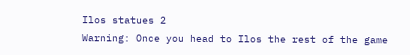Ilos statues 2
Warning: Once you head to Ilos the rest of the game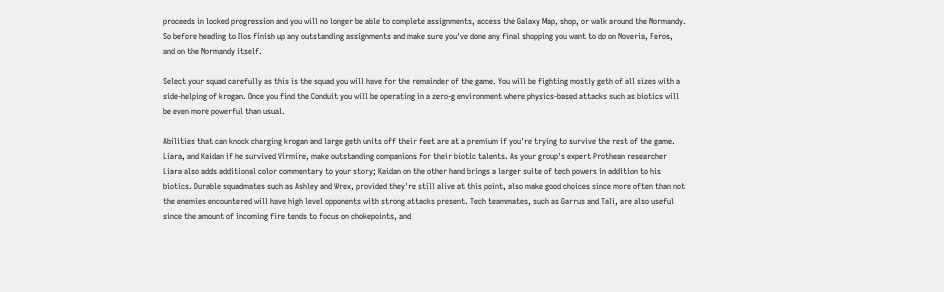proceeds in locked progression and you will no longer be able to complete assignments, access the Galaxy Map, shop, or walk around the Normandy. So before heading to Ilos finish up any outstanding assignments and make sure you've done any final shopping you want to do on Noveria, Feros, and on the Normandy itself.

Select your squad carefully as this is the squad you will have for the remainder of the game. You will be fighting mostly geth of all sizes with a side-helping of krogan. Once you find the Conduit you will be operating in a zero-g environment where physics-based attacks such as biotics will be even more powerful than usual.

Abilities that can knock charging krogan and large geth units off their feet are at a premium if you're trying to survive the rest of the game. Liara, and Kaidan if he survived Virmire, make outstanding companions for their biotic talents. As your group's expert Prothean researcher Liara also adds additional color commentary to your story; Kaidan on the other hand brings a larger suite of tech powers in addition to his biotics. Durable squadmates such as Ashley and Wrex, provided they're still alive at this point, also make good choices since more often than not the enemies encountered will have high level opponents with strong attacks present. Tech teammates, such as Garrus and Tali, are also useful since the amount of incoming fire tends to focus on chokepoints, and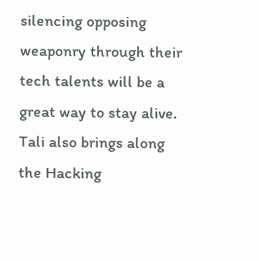silencing opposing weaponry through their tech talents will be a great way to stay alive. Tali also brings along the Hacking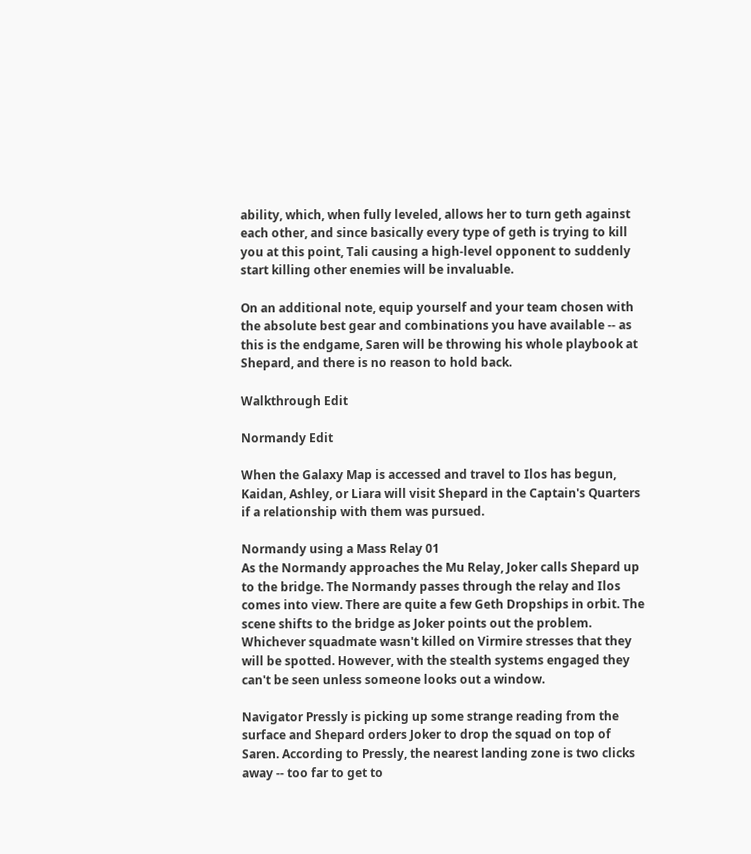ability, which, when fully leveled, allows her to turn geth against each other, and since basically every type of geth is trying to kill you at this point, Tali causing a high-level opponent to suddenly start killing other enemies will be invaluable.

On an additional note, equip yourself and your team chosen with the absolute best gear and combinations you have available -- as this is the endgame, Saren will be throwing his whole playbook at Shepard, and there is no reason to hold back.

Walkthrough Edit

Normandy Edit

When the Galaxy Map is accessed and travel to Ilos has begun, Kaidan, Ashley, or Liara will visit Shepard in the Captain's Quarters if a relationship with them was pursued.

Normandy using a Mass Relay 01
As the Normandy approaches the Mu Relay, Joker calls Shepard up to the bridge. The Normandy passes through the relay and Ilos comes into view. There are quite a few Geth Dropships in orbit. The scene shifts to the bridge as Joker points out the problem. Whichever squadmate wasn't killed on Virmire stresses that they will be spotted. However, with the stealth systems engaged they can't be seen unless someone looks out a window.

Navigator Pressly is picking up some strange reading from the surface and Shepard orders Joker to drop the squad on top of Saren. According to Pressly, the nearest landing zone is two clicks away -- too far to get to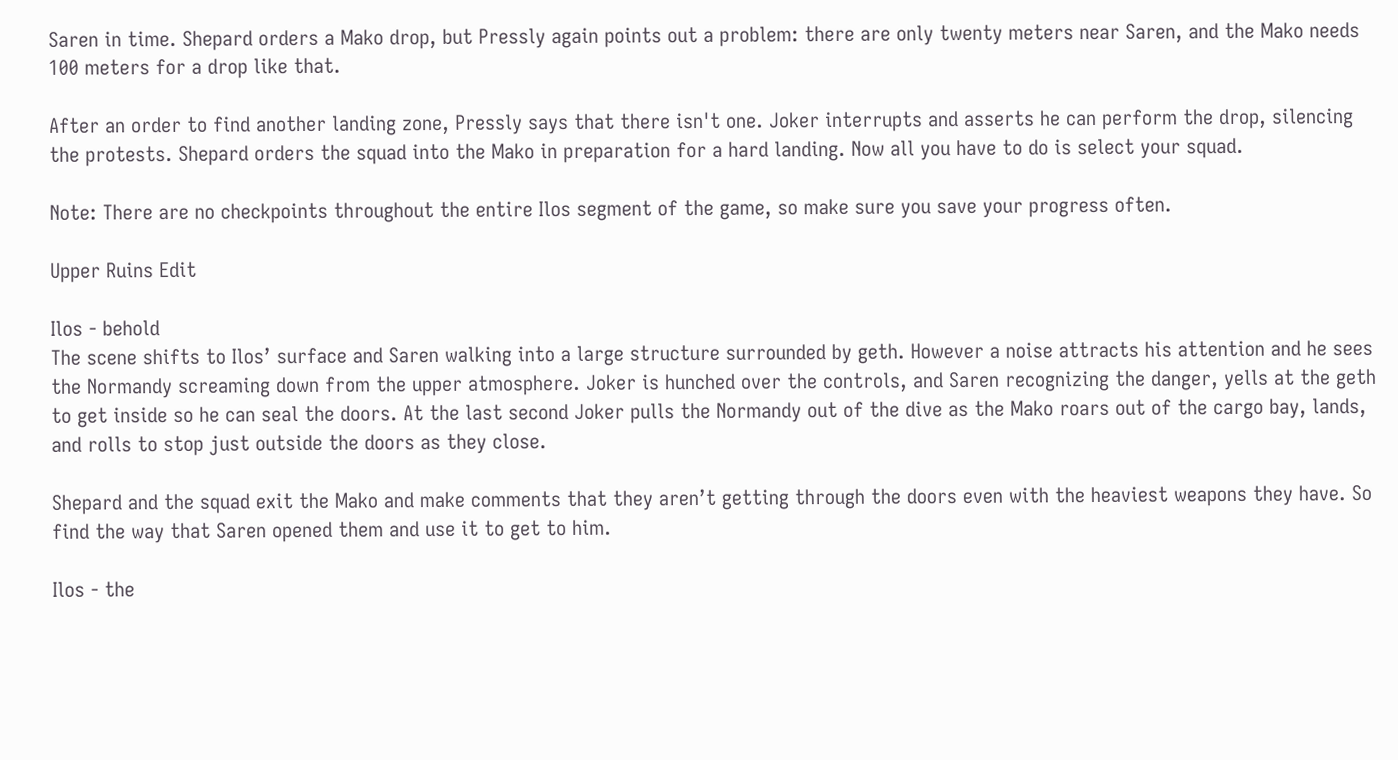Saren in time. Shepard orders a Mako drop, but Pressly again points out a problem: there are only twenty meters near Saren, and the Mako needs 100 meters for a drop like that.

After an order to find another landing zone, Pressly says that there isn't one. Joker interrupts and asserts he can perform the drop, silencing the protests. Shepard orders the squad into the Mako in preparation for a hard landing. Now all you have to do is select your squad.

Note: There are no checkpoints throughout the entire Ilos segment of the game, so make sure you save your progress often.

Upper Ruins Edit

Ilos - behold
The scene shifts to Ilos’ surface and Saren walking into a large structure surrounded by geth. However a noise attracts his attention and he sees the Normandy screaming down from the upper atmosphere. Joker is hunched over the controls, and Saren recognizing the danger, yells at the geth to get inside so he can seal the doors. At the last second Joker pulls the Normandy out of the dive as the Mako roars out of the cargo bay, lands, and rolls to stop just outside the doors as they close.

Shepard and the squad exit the Mako and make comments that they aren’t getting through the doors even with the heaviest weapons they have. So find the way that Saren opened them and use it to get to him.

Ilos - the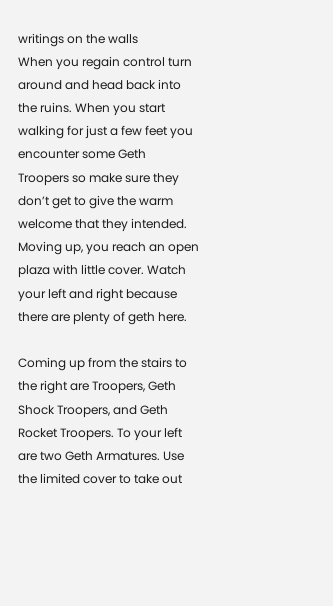writings on the walls
When you regain control turn around and head back into the ruins. When you start walking for just a few feet you encounter some Geth Troopers so make sure they don’t get to give the warm welcome that they intended. Moving up, you reach an open plaza with little cover. Watch your left and right because there are plenty of geth here.

Coming up from the stairs to the right are Troopers, Geth Shock Troopers, and Geth Rocket Troopers. To your left are two Geth Armatures. Use the limited cover to take out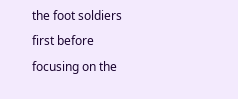the foot soldiers first before focusing on the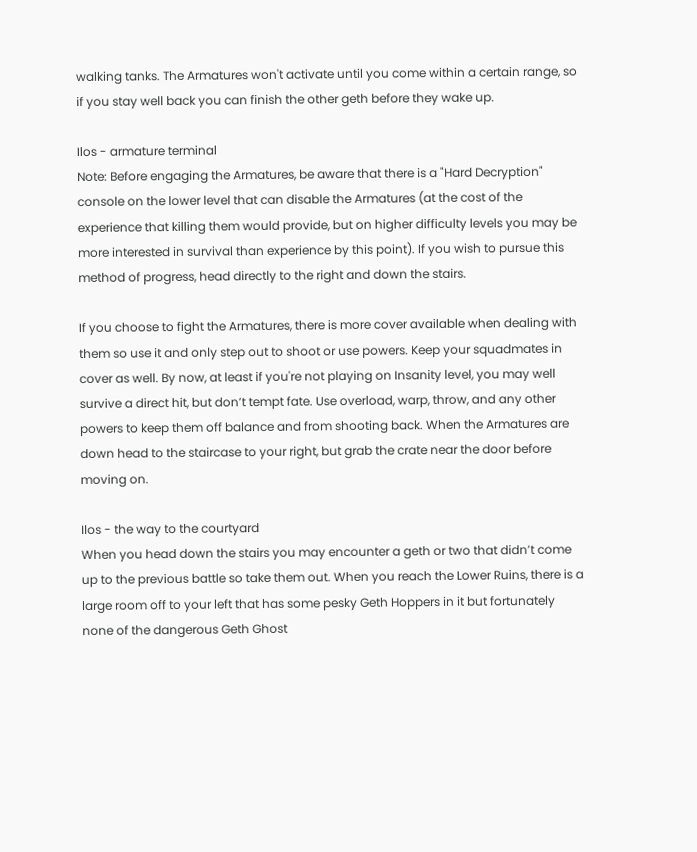walking tanks. The Armatures won't activate until you come within a certain range, so if you stay well back you can finish the other geth before they wake up.

Ilos - armature terminal
Note: Before engaging the Armatures, be aware that there is a "Hard Decryption" console on the lower level that can disable the Armatures (at the cost of the experience that killing them would provide, but on higher difficulty levels you may be more interested in survival than experience by this point). If you wish to pursue this method of progress, head directly to the right and down the stairs.

If you choose to fight the Armatures, there is more cover available when dealing with them so use it and only step out to shoot or use powers. Keep your squadmates in cover as well. By now, at least if you're not playing on Insanity level, you may well survive a direct hit, but don’t tempt fate. Use overload, warp, throw, and any other powers to keep them off balance and from shooting back. When the Armatures are down head to the staircase to your right, but grab the crate near the door before moving on.

Ilos - the way to the courtyard
When you head down the stairs you may encounter a geth or two that didn’t come up to the previous battle so take them out. When you reach the Lower Ruins, there is a large room off to your left that has some pesky Geth Hoppers in it but fortunately none of the dangerous Geth Ghost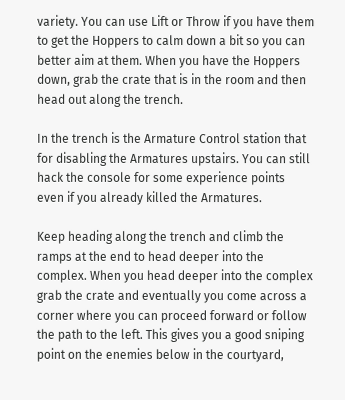variety. You can use Lift or Throw if you have them to get the Hoppers to calm down a bit so you can better aim at them. When you have the Hoppers down, grab the crate that is in the room and then head out along the trench.

In the trench is the Armature Control station that for disabling the Armatures upstairs. You can still hack the console for some experience points even if you already killed the Armatures.

Keep heading along the trench and climb the ramps at the end to head deeper into the complex. When you head deeper into the complex grab the crate and eventually you come across a corner where you can proceed forward or follow the path to the left. This gives you a good sniping point on the enemies below in the courtyard,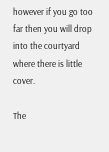however if you go too far then you will drop into the courtyard where there is little cover.

The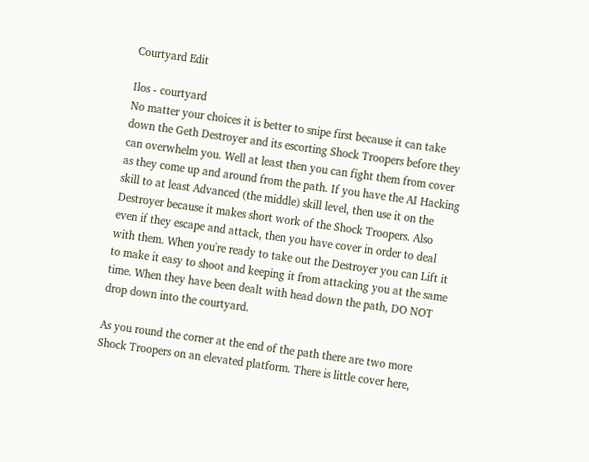Courtyard Edit

Ilos - courtyard
No matter your choices it is better to snipe first because it can take down the Geth Destroyer and its escorting Shock Troopers before they can overwhelm you. Well at least then you can fight them from cover as they come up and around from the path. If you have the AI Hacking skill to at least Advanced (the middle) skill level, then use it on the Destroyer because it makes short work of the Shock Troopers. Also even if they escape and attack, then you have cover in order to deal with them. When you're ready to take out the Destroyer you can Lift it to make it easy to shoot and keeping it from attacking you at the same time. When they have been dealt with head down the path, DO NOT drop down into the courtyard.

As you round the corner at the end of the path there are two more Shock Troopers on an elevated platform. There is little cover here,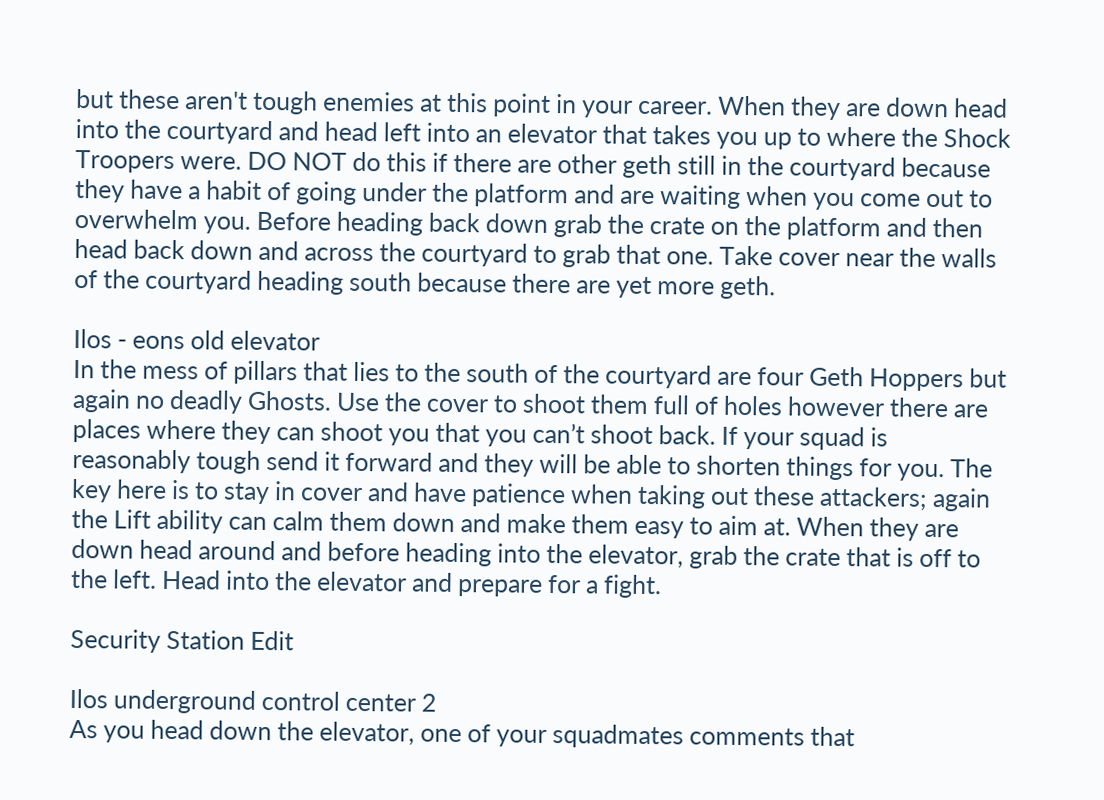but these aren't tough enemies at this point in your career. When they are down head into the courtyard and head left into an elevator that takes you up to where the Shock Troopers were. DO NOT do this if there are other geth still in the courtyard because they have a habit of going under the platform and are waiting when you come out to overwhelm you. Before heading back down grab the crate on the platform and then head back down and across the courtyard to grab that one. Take cover near the walls of the courtyard heading south because there are yet more geth.

Ilos - eons old elevator
In the mess of pillars that lies to the south of the courtyard are four Geth Hoppers but again no deadly Ghosts. Use the cover to shoot them full of holes however there are places where they can shoot you that you can’t shoot back. If your squad is reasonably tough send it forward and they will be able to shorten things for you. The key here is to stay in cover and have patience when taking out these attackers; again the Lift ability can calm them down and make them easy to aim at. When they are down head around and before heading into the elevator, grab the crate that is off to the left. Head into the elevator and prepare for a fight.

Security Station Edit

Ilos underground control center 2
As you head down the elevator, one of your squadmates comments that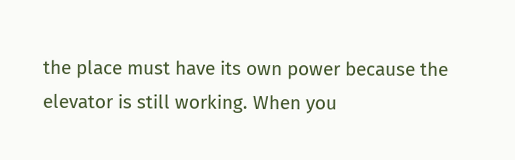the place must have its own power because the elevator is still working. When you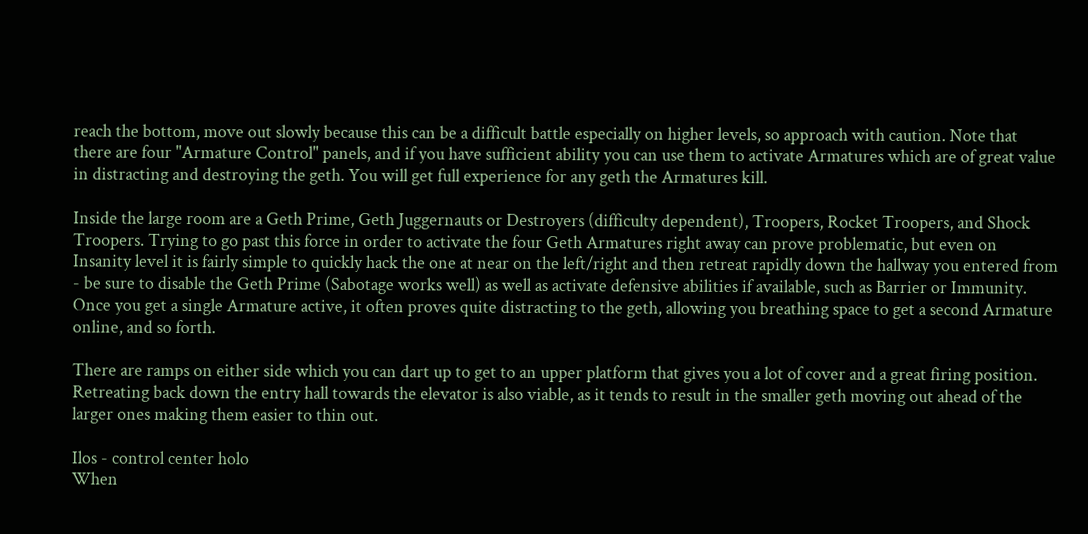reach the bottom, move out slowly because this can be a difficult battle especially on higher levels, so approach with caution. Note that there are four "Armature Control" panels, and if you have sufficient ability you can use them to activate Armatures which are of great value in distracting and destroying the geth. You will get full experience for any geth the Armatures kill.

Inside the large room are a Geth Prime, Geth Juggernauts or Destroyers (difficulty dependent), Troopers, Rocket Troopers, and Shock Troopers. Trying to go past this force in order to activate the four Geth Armatures right away can prove problematic, but even on Insanity level it is fairly simple to quickly hack the one at near on the left/right and then retreat rapidly down the hallway you entered from - be sure to disable the Geth Prime (Sabotage works well) as well as activate defensive abilities if available, such as Barrier or Immunity. Once you get a single Armature active, it often proves quite distracting to the geth, allowing you breathing space to get a second Armature online, and so forth.

There are ramps on either side which you can dart up to get to an upper platform that gives you a lot of cover and a great firing position. Retreating back down the entry hall towards the elevator is also viable, as it tends to result in the smaller geth moving out ahead of the larger ones making them easier to thin out.

Ilos - control center holo
When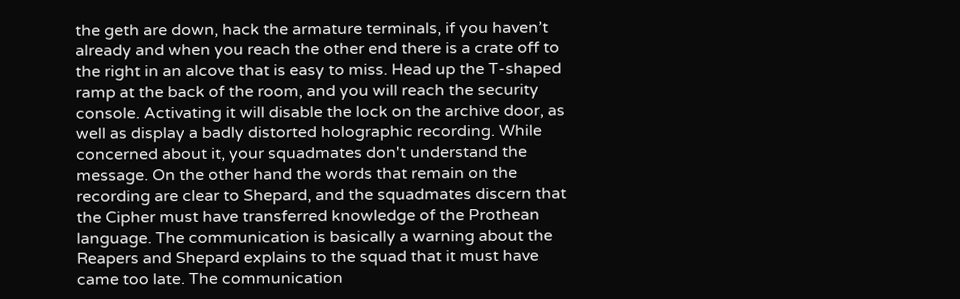the geth are down, hack the armature terminals, if you haven’t already and when you reach the other end there is a crate off to the right in an alcove that is easy to miss. Head up the T-shaped ramp at the back of the room, and you will reach the security console. Activating it will disable the lock on the archive door, as well as display a badly distorted holographic recording. While concerned about it, your squadmates don't understand the message. On the other hand the words that remain on the recording are clear to Shepard, and the squadmates discern that the Cipher must have transferred knowledge of the Prothean language. The communication is basically a warning about the Reapers and Shepard explains to the squad that it must have came too late. The communication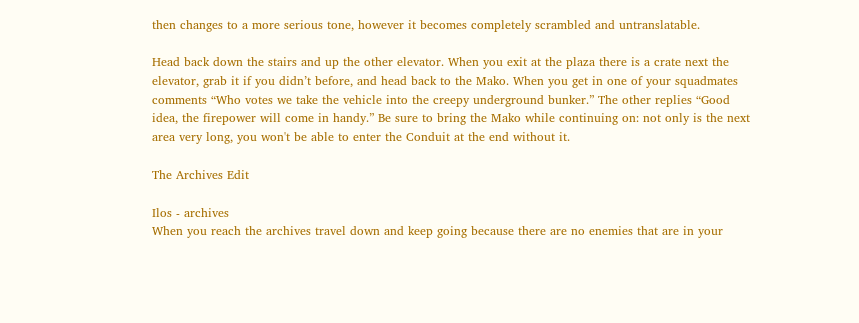then changes to a more serious tone, however it becomes completely scrambled and untranslatable.

Head back down the stairs and up the other elevator. When you exit at the plaza there is a crate next the elevator, grab it if you didn’t before, and head back to the Mako. When you get in one of your squadmates comments “Who votes we take the vehicle into the creepy underground bunker.” The other replies “Good idea, the firepower will come in handy.” Be sure to bring the Mako while continuing on: not only is the next area very long, you won't be able to enter the Conduit at the end without it.

The Archives Edit

Ilos - archives
When you reach the archives travel down and keep going because there are no enemies that are in your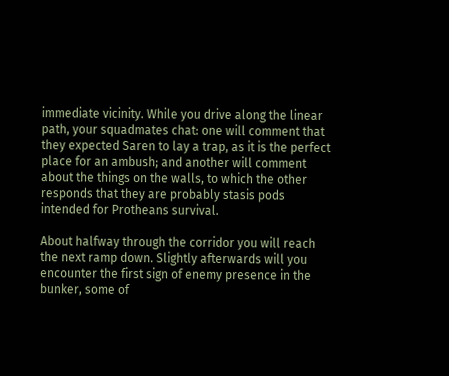immediate vicinity. While you drive along the linear path, your squadmates chat: one will comment that they expected Saren to lay a trap, as it is the perfect place for an ambush; and another will comment about the things on the walls, to which the other responds that they are probably stasis pods intended for Protheans survival.

About halfway through the corridor you will reach the next ramp down. Slightly afterwards will you encounter the first sign of enemy presence in the bunker, some of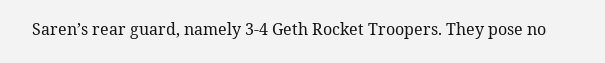Saren’s rear guard, namely 3-4 Geth Rocket Troopers. They pose no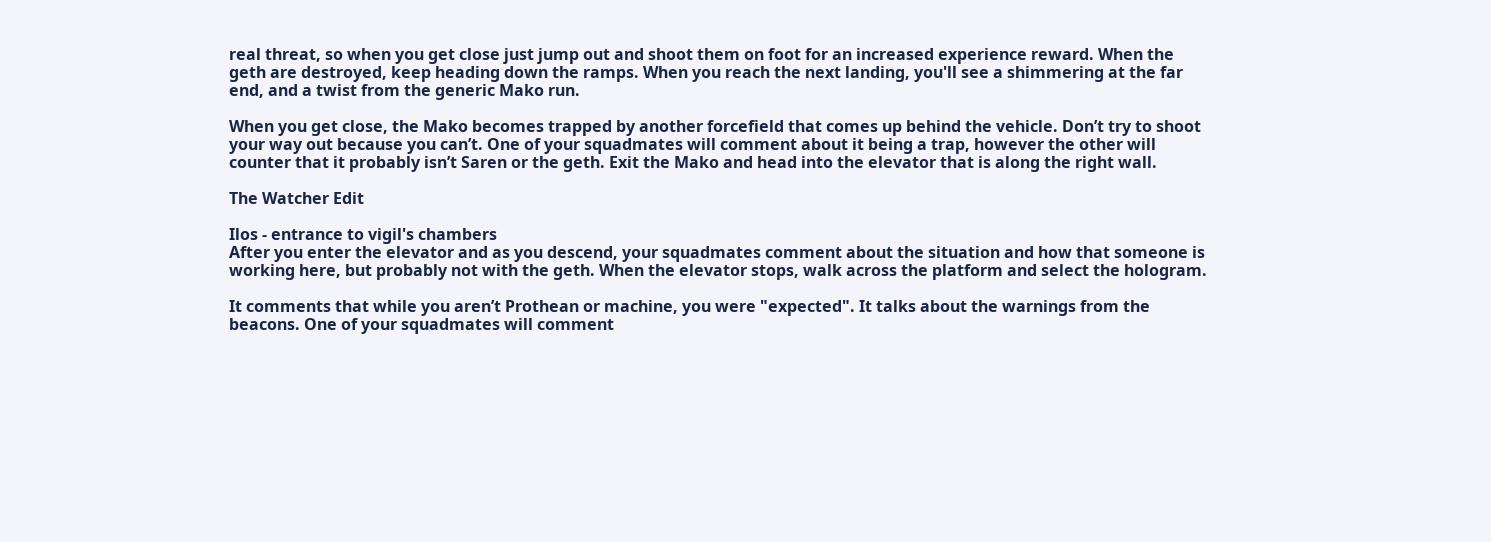real threat, so when you get close just jump out and shoot them on foot for an increased experience reward. When the geth are destroyed, keep heading down the ramps. When you reach the next landing, you'll see a shimmering at the far end, and a twist from the generic Mako run.

When you get close, the Mako becomes trapped by another forcefield that comes up behind the vehicle. Don’t try to shoot your way out because you can’t. One of your squadmates will comment about it being a trap, however the other will counter that it probably isn’t Saren or the geth. Exit the Mako and head into the elevator that is along the right wall.

The Watcher Edit

Ilos - entrance to vigil's chambers
After you enter the elevator and as you descend, your squadmates comment about the situation and how that someone is working here, but probably not with the geth. When the elevator stops, walk across the platform and select the hologram.

It comments that while you aren’t Prothean or machine, you were "expected". It talks about the warnings from the beacons. One of your squadmates will comment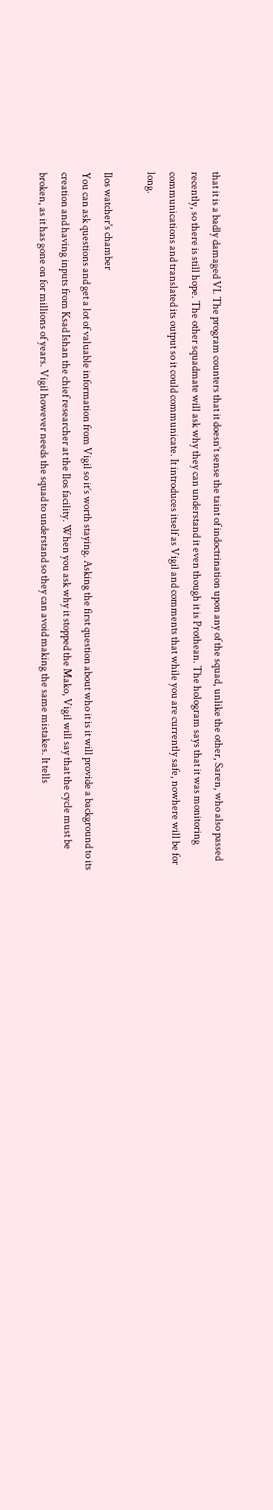that it is a badly damaged VI. The program counters that it doesn’t sense the taint of indoctrination upon any of the squad, unlike the other, Saren, who also passed recently, so there is still hope. The other squadmate will ask why they can understand it even though it is Prothean. The hologram says that it was monitoring communications and translated its output so it could communicate. It introduces itself as Vigil and comments that while you are currently safe, nowhere will be for long.

Ilos watcher's chamber
You can ask questions and get a lot of valuable information from Vigil so it’s worth staying. Asking the first question about who it is it will provide a background to its creation and having inputs from Ksad Ishan the chief researcher at the Ilos facility. When you ask why it stopped the Mako, Vigil will say that the cycle must be broken, as it has gone on for millions of years. Vigil however needs the squad to understand so they can avoid making the same mistakes. It tells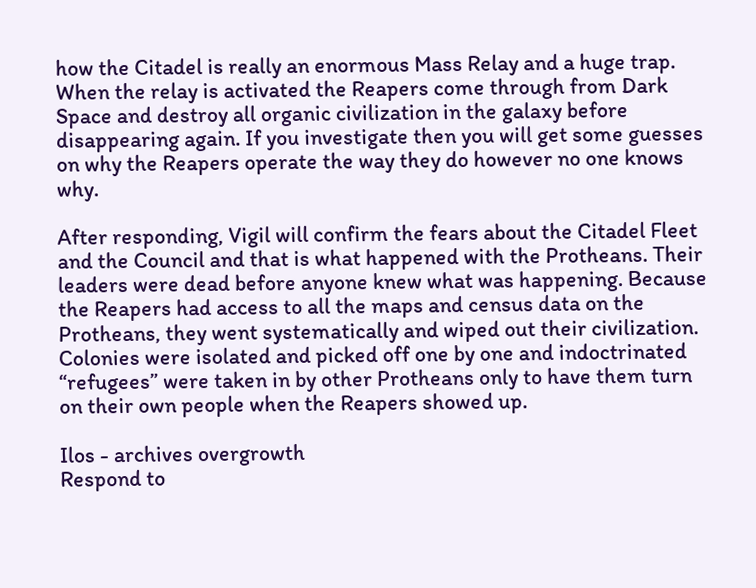how the Citadel is really an enormous Mass Relay and a huge trap. When the relay is activated the Reapers come through from Dark Space and destroy all organic civilization in the galaxy before disappearing again. If you investigate then you will get some guesses on why the Reapers operate the way they do however no one knows why.

After responding, Vigil will confirm the fears about the Citadel Fleet and the Council and that is what happened with the Protheans. Their leaders were dead before anyone knew what was happening. Because the Reapers had access to all the maps and census data on the Protheans, they went systematically and wiped out their civilization. Colonies were isolated and picked off one by one and indoctrinated “refugees” were taken in by other Protheans only to have them turn on their own people when the Reapers showed up.

Ilos - archives overgrowth
Respond to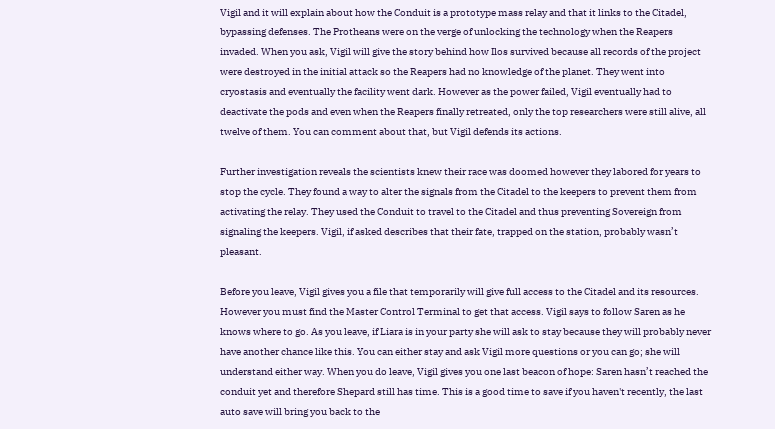Vigil and it will explain about how the Conduit is a prototype mass relay and that it links to the Citadel, bypassing defenses. The Protheans were on the verge of unlocking the technology when the Reapers invaded. When you ask, Vigil will give the story behind how Ilos survived because all records of the project were destroyed in the initial attack so the Reapers had no knowledge of the planet. They went into cryostasis and eventually the facility went dark. However as the power failed, Vigil eventually had to deactivate the pods and even when the Reapers finally retreated, only the top researchers were still alive, all twelve of them. You can comment about that, but Vigil defends its actions.

Further investigation reveals the scientists knew their race was doomed however they labored for years to stop the cycle. They found a way to alter the signals from the Citadel to the keepers to prevent them from activating the relay. They used the Conduit to travel to the Citadel and thus preventing Sovereign from signaling the keepers. Vigil, if asked describes that their fate, trapped on the station, probably wasn’t pleasant.

Before you leave, Vigil gives you a file that temporarily will give full access to the Citadel and its resources. However you must find the Master Control Terminal to get that access. Vigil says to follow Saren as he knows where to go. As you leave, if Liara is in your party she will ask to stay because they will probably never have another chance like this. You can either stay and ask Vigil more questions or you can go; she will understand either way. When you do leave, Vigil gives you one last beacon of hope: Saren hasn’t reached the conduit yet and therefore Shepard still has time. This is a good time to save if you haven't recently, the last auto save will bring you back to the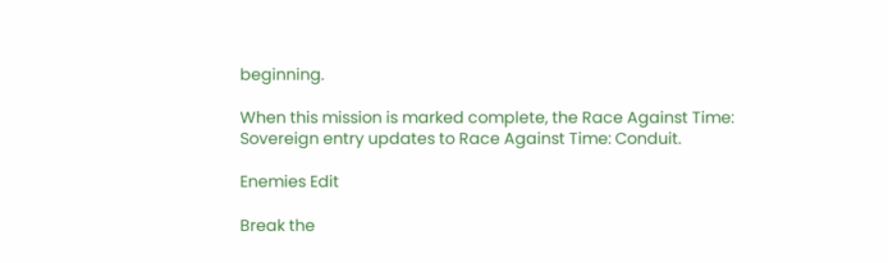beginning.

When this mission is marked complete, the Race Against Time: Sovereign entry updates to Race Against Time: Conduit.

Enemies Edit

Break the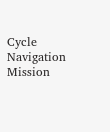Cycle Navigation
Mission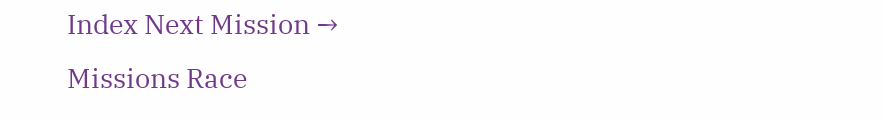Index Next Mission →
Missions Race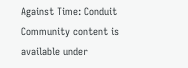Against Time: Conduit
Community content is available under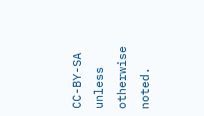CC-BY-SA unless otherwise noted.